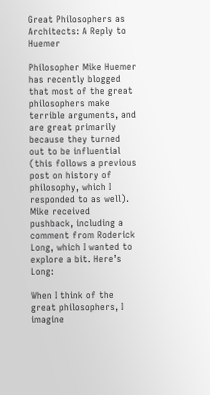Great Philosophers as Architects: A Reply to Huemer

Philosopher Mike Huemer has recently blogged that most of the great philosophers make terrible arguments, and are great primarily because they turned out to be influential (this follows a previous post on history of philosophy, which I responded to as well). Mike received  pushback, including a comment from Roderick Long, which I wanted to explore a bit. Here’s Long:

When I think of the great philosophers, I imagine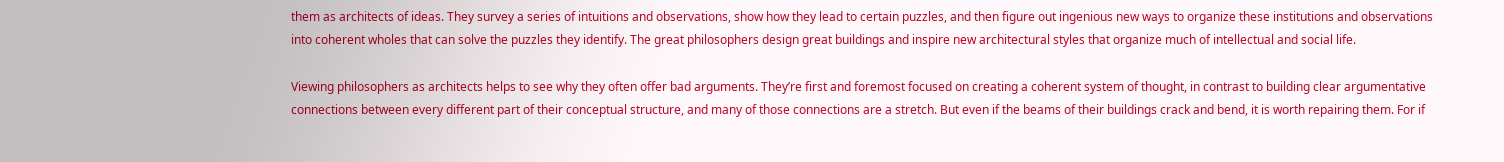them as architects of ideas. They survey a series of intuitions and observations, show how they lead to certain puzzles, and then figure out ingenious new ways to organize these institutions and observations into coherent wholes that can solve the puzzles they identify. The great philosophers design great buildings and inspire new architectural styles that organize much of intellectual and social life.

Viewing philosophers as architects helps to see why they often offer bad arguments. They’re first and foremost focused on creating a coherent system of thought, in contrast to building clear argumentative connections between every different part of their conceptual structure, and many of those connections are a stretch. But even if the beams of their buildings crack and bend, it is worth repairing them. For if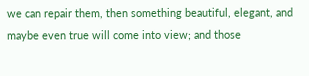we can repair them, then something beautiful, elegant, and maybe even true will come into view; and those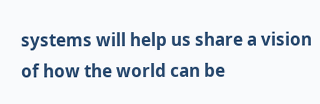systems will help us share a vision of how the world can be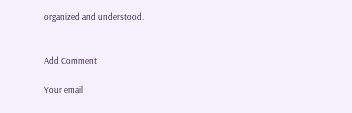organized and understood.


Add Comment

Your email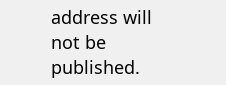address will not be published.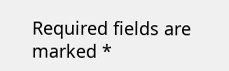Required fields are marked *